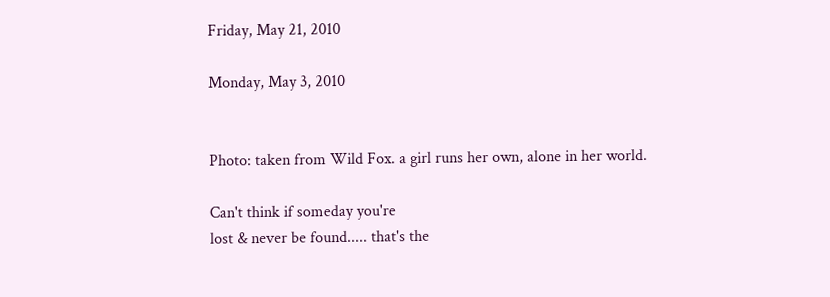Friday, May 21, 2010

Monday, May 3, 2010


Photo: taken from Wild Fox. a girl runs her own, alone in her world.

Can't think if someday you're
lost & never be found..... that's the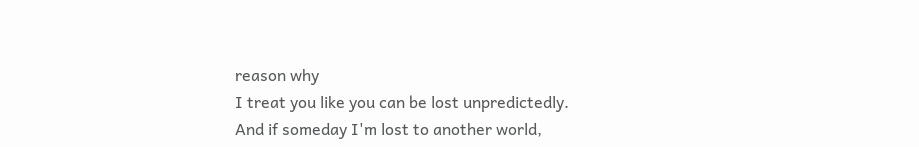reason why
I treat you like you can be lost unpredictedly.
And if someday I'm lost to another world,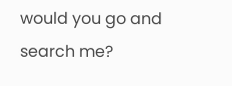would you go and search me?